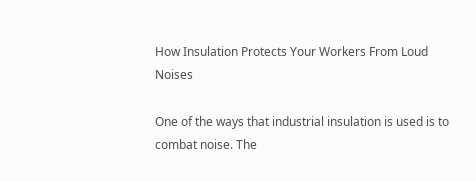How Insulation Protects Your Workers From Loud Noises

One of the ways that industrial insulation is used is to combat noise. The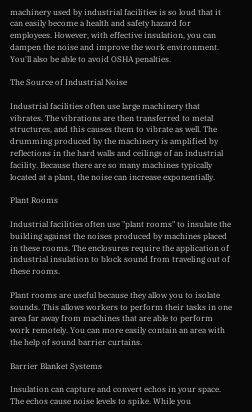machinery used by industrial facilities is so loud that it can easily become a health and safety hazard for employees. However, with effective insulation, you can dampen the noise and improve the work environment. You'll also be able to avoid OSHA penalties.

The Source of Industrial Noise

Industrial facilities often use large machinery that vibrates. The vibrations are then transferred to metal structures, and this causes them to vibrate as well. The drumming produced by the machinery is amplified by reflections in the hard walls and ceilings of an industrial facility. Because there are so many machines typically located at a plant, the noise can increase exponentially.

Plant Rooms

Industrial facilities often use "plant rooms" to insulate the building against the noises produced by machines placed in these rooms. The enclosures require the application of industrial insulation to block sound from traveling out of these rooms.

Plant rooms are useful because they allow you to isolate sounds. This allows workers to perform their tasks in one area far away from machines that are able to perform work remotely. You can more easily contain an area with the help of sound barrier curtains.

Barrier Blanket Systems

Insulation can capture and convert echos in your space. The echos cause noise levels to spike. While you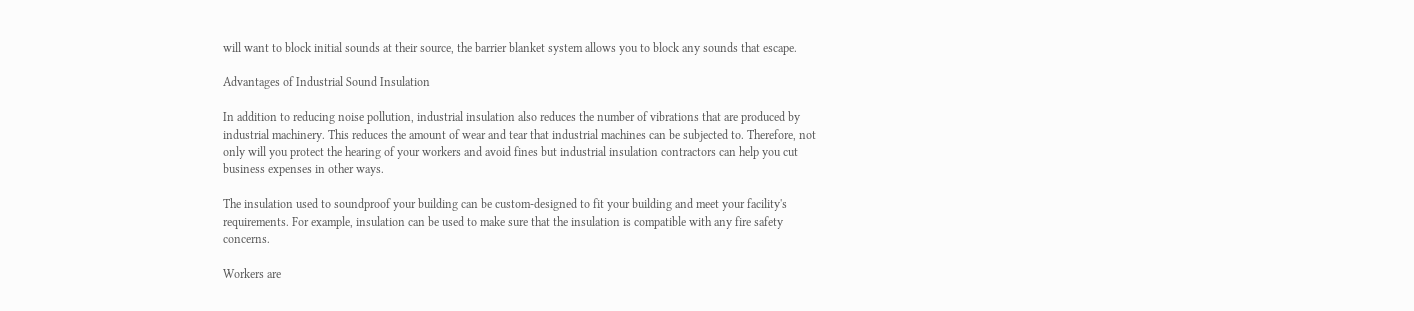will want to block initial sounds at their source, the barrier blanket system allows you to block any sounds that escape.

Advantages of Industrial Sound Insulation

In addition to reducing noise pollution, industrial insulation also reduces the number of vibrations that are produced by industrial machinery. This reduces the amount of wear and tear that industrial machines can be subjected to. Therefore, not only will you protect the hearing of your workers and avoid fines but industrial insulation contractors can help you cut business expenses in other ways.

The insulation used to soundproof your building can be custom-designed to fit your building and meet your facility's requirements. For example, insulation can be used to make sure that the insulation is compatible with any fire safety concerns.

Workers are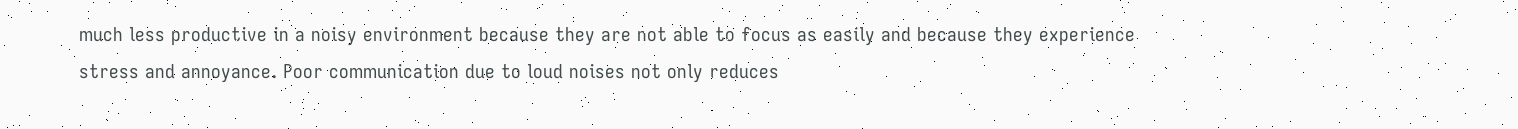much less productive in a noisy environment because they are not able to focus as easily and because they experience stress and annoyance. Poor communication due to loud noises not only reduces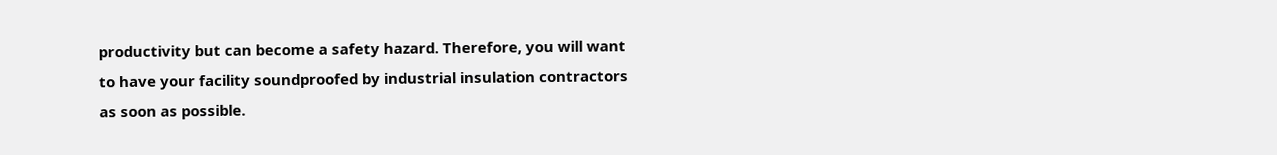productivity but can become a safety hazard. Therefore, you will want to have your facility soundproofed by industrial insulation contractors as soon as possible.